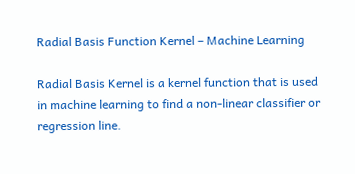Radial Basis Function Kernel – Machine Learning

Radial Basis Kernel is a kernel function that is used in machine learning to find a non-linear classifier or regression line.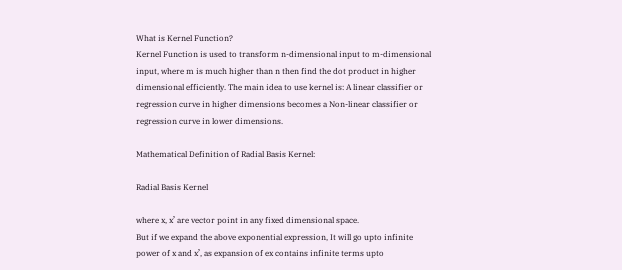What is Kernel Function?
Kernel Function is used to transform n-dimensional input to m-dimensional input, where m is much higher than n then find the dot product in higher dimensional efficiently. The main idea to use kernel is: A linear classifier or regression curve in higher dimensions becomes a Non-linear classifier or regression curve in lower dimensions.

Mathematical Definition of Radial Basis Kernel:

Radial Basis Kernel

where x, x’ are vector point in any fixed dimensional space.
But if we expand the above exponential expression, It will go upto infinite power of x and x’, as expansion of ex contains infinite terms upto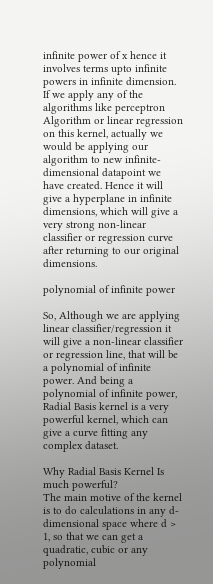infinite power of x hence it involves terms upto infinite powers in infinite dimension.
If we apply any of the algorithms like perceptron Algorithm or linear regression on this kernel, actually we would be applying our algorithm to new infinite-dimensional datapoint we have created. Hence it will give a hyperplane in infinite dimensions, which will give a very strong non-linear classifier or regression curve after returning to our original dimensions.

polynomial of infinite power

So, Although we are applying linear classifier/regression it will give a non-linear classifier or regression line, that will be a polynomial of infinite power. And being a polynomial of infinite power, Radial Basis kernel is a very powerful kernel, which can give a curve fitting any complex dataset.

Why Radial Basis Kernel Is much powerful?
The main motive of the kernel is to do calculations in any d-dimensional space where d > 1, so that we can get a quadratic, cubic or any polynomial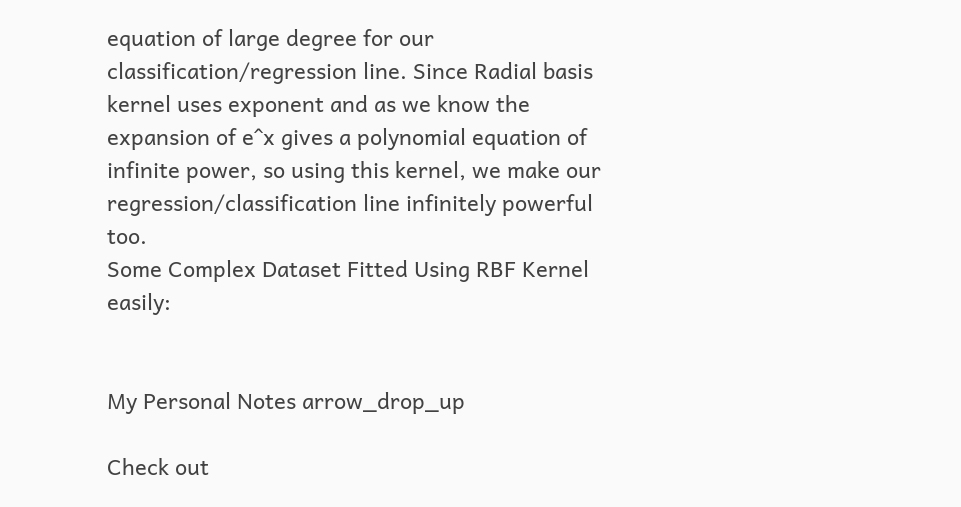equation of large degree for our classification/regression line. Since Radial basis kernel uses exponent and as we know the expansion of e^x gives a polynomial equation of infinite power, so using this kernel, we make our regression/classification line infinitely powerful too.
Some Complex Dataset Fitted Using RBF Kernel easily:


My Personal Notes arrow_drop_up

Check out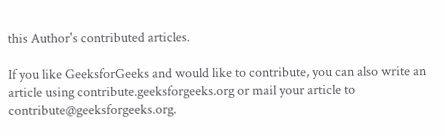this Author's contributed articles.

If you like GeeksforGeeks and would like to contribute, you can also write an article using contribute.geeksforgeeks.org or mail your article to contribute@geeksforgeeks.org.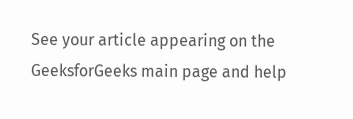See your article appearing on the GeeksforGeeks main page and help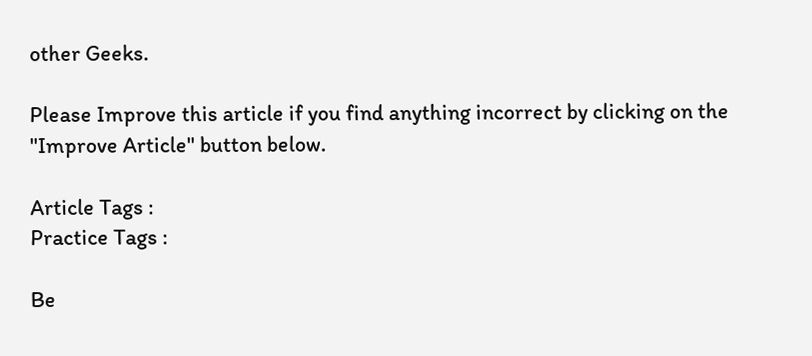other Geeks.

Please Improve this article if you find anything incorrect by clicking on the "Improve Article" button below.

Article Tags :
Practice Tags :

Be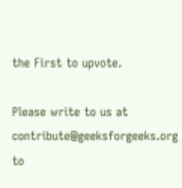the First to upvote.

Please write to us at contribute@geeksforgeeks.org to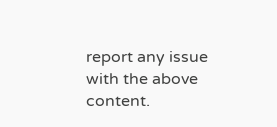report any issue with the above content.